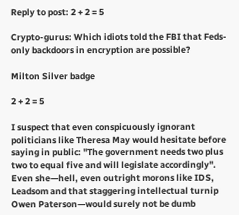Reply to post: 2 + 2 = 5

Crypto-gurus: Which idiots told the FBI that Feds-only backdoors in encryption are possible?

Milton Silver badge

2 + 2 = 5

I suspect that even conspicuously ignorant politicians like Theresa May would hesitate before saying in public: "The government needs two plus two to equal five and will legislate accordingly". Even she—hell, even outright morons like IDS, Leadsom and that staggering intellectual turnip Owen Paterson—would surely not be dumb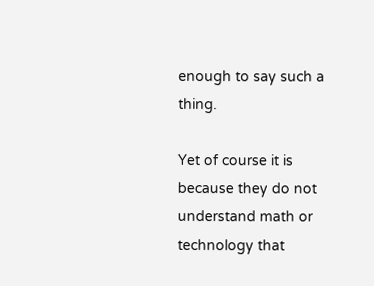enough to say such a thing.

Yet of course it is because they do not understand math or technology that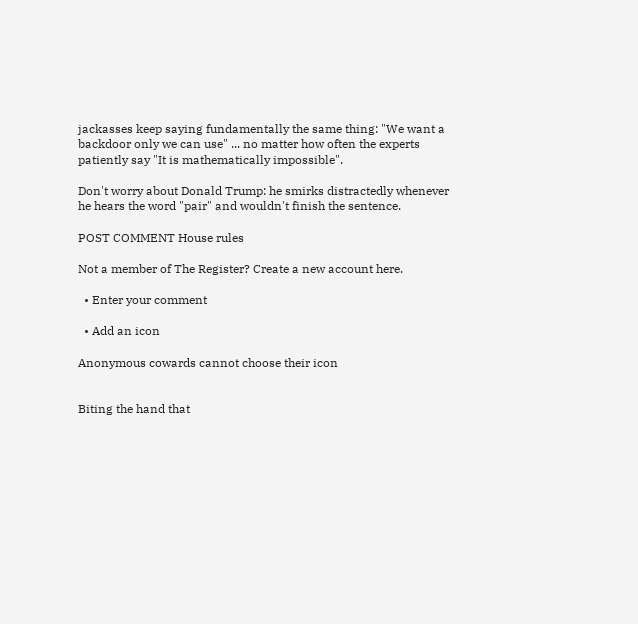jackasses keep saying fundamentally the same thing: "We want a backdoor only we can use" ... no matter how often the experts patiently say "It is mathematically impossible".

Don't worry about Donald Trump: he smirks distractedly whenever he hears the word "pair" and wouldn't finish the sentence.

POST COMMENT House rules

Not a member of The Register? Create a new account here.

  • Enter your comment

  • Add an icon

Anonymous cowards cannot choose their icon


Biting the hand that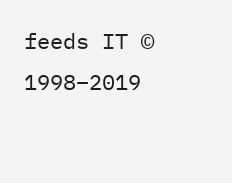feeds IT © 1998–2019